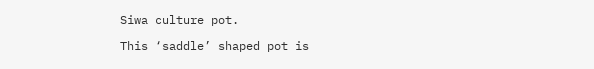Siwa culture pot.

This ‘saddle’ shaped pot is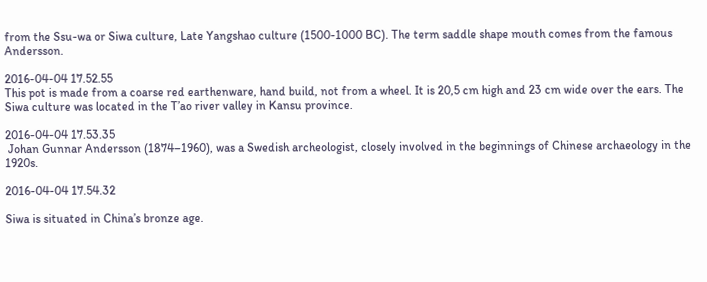from the Ssu-wa or Siwa culture, Late Yangshao culture (1500-1000 BC). The term saddle shape mouth comes from the famous Andersson.

2016-04-04 17.52.55
This pot is made from a coarse red earthenware, hand build, not from a wheel. It is 20,5 cm high and 23 cm wide over the ears. The Siwa culture was located in the T’ao river valley in Kansu province.

2016-04-04 17.53.35
 Johan Gunnar Andersson (1874–1960), was a Swedish archeologist, closely involved in the beginnings of Chinese archaeology in the 1920s.

2016-04-04 17.54.32

Siwa is situated in China’s bronze age.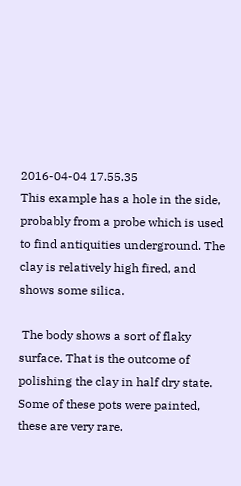2016-04-04 17.55.35
This example has a hole in the side, probably from a probe which is used to find antiquities underground. The clay is relatively high fired, and shows some silica.

 The body shows a sort of flaky surface. That is the outcome of polishing the clay in half dry state. Some of these pots were painted, these are very rare.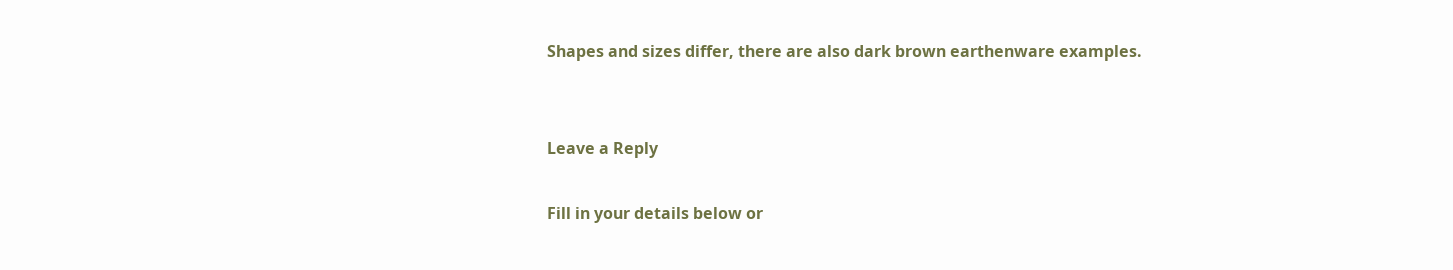Shapes and sizes differ, there are also dark brown earthenware examples.


Leave a Reply

Fill in your details below or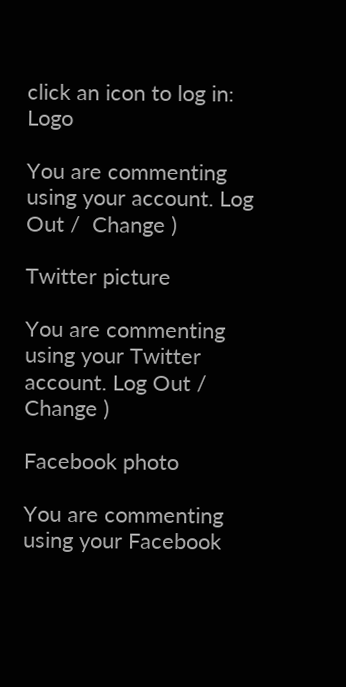click an icon to log in: Logo

You are commenting using your account. Log Out /  Change )

Twitter picture

You are commenting using your Twitter account. Log Out /  Change )

Facebook photo

You are commenting using your Facebook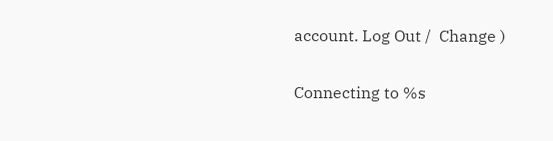account. Log Out /  Change )

Connecting to %s